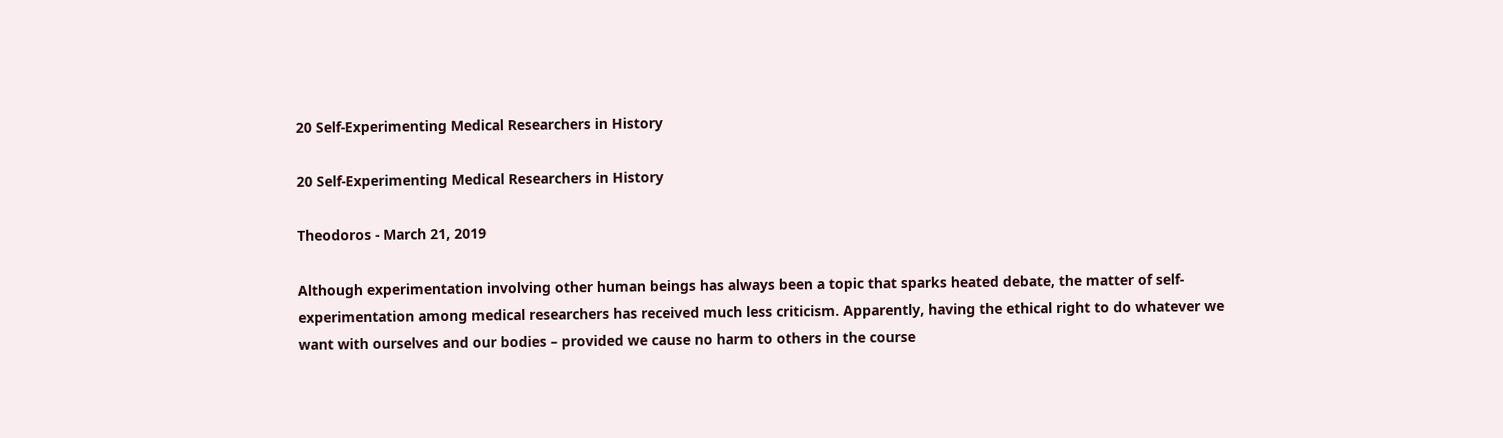20 Self-Experimenting Medical Researchers in History

20 Self-Experimenting Medical Researchers in History

Theodoros - March 21, 2019

Although experimentation involving other human beings has always been a topic that sparks heated debate, the matter of self-experimentation among medical researchers has received much less criticism. Apparently, having the ethical right to do whatever we want with ourselves and our bodies – provided we cause no harm to others in the course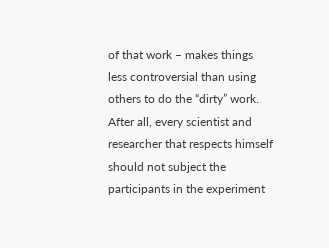of that work – makes things less controversial than using others to do the “dirty” work. After all, every scientist and researcher that respects himself should not subject the participants in the experiment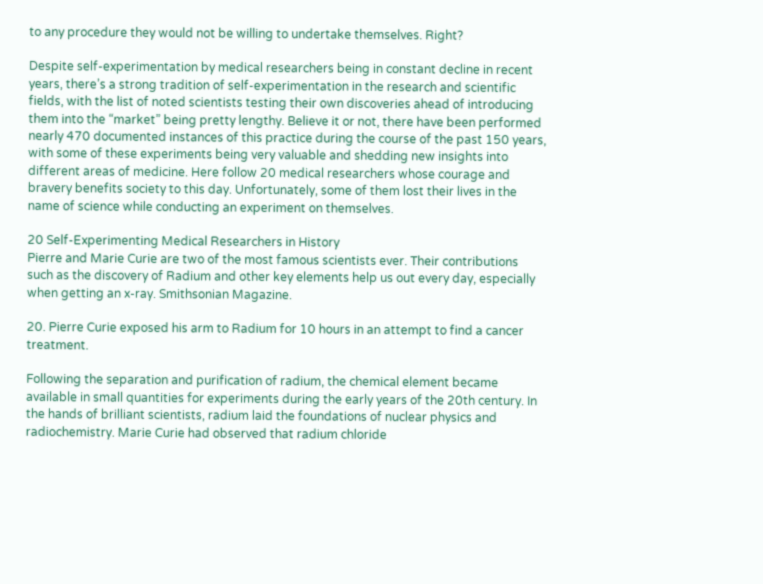to any procedure they would not be willing to undertake themselves. Right?

Despite self-experimentation by medical researchers being in constant decline in recent years, there’s a strong tradition of self-experimentation in the research and scientific fields, with the list of noted scientists testing their own discoveries ahead of introducing them into the “market” being pretty lengthy. Believe it or not, there have been performed nearly 470 documented instances of this practice during the course of the past 150 years, with some of these experiments being very valuable and shedding new insights into different areas of medicine. Here follow 20 medical researchers whose courage and bravery benefits society to this day. Unfortunately, some of them lost their lives in the name of science while conducting an experiment on themselves.

20 Self-Experimenting Medical Researchers in History
Pierre and Marie Curie are two of the most famous scientists ever. Their contributions such as the discovery of Radium and other key elements help us out every day, especially when getting an x-ray. Smithsonian Magazine.

20. Pierre Curie exposed his arm to Radium for 10 hours in an attempt to find a cancer treatment.

Following the separation and purification of radium, the chemical element became available in small quantities for experiments during the early years of the 20th century. In the hands of brilliant scientists, radium laid the foundations of nuclear physics and radiochemistry. Marie Curie had observed that radium chloride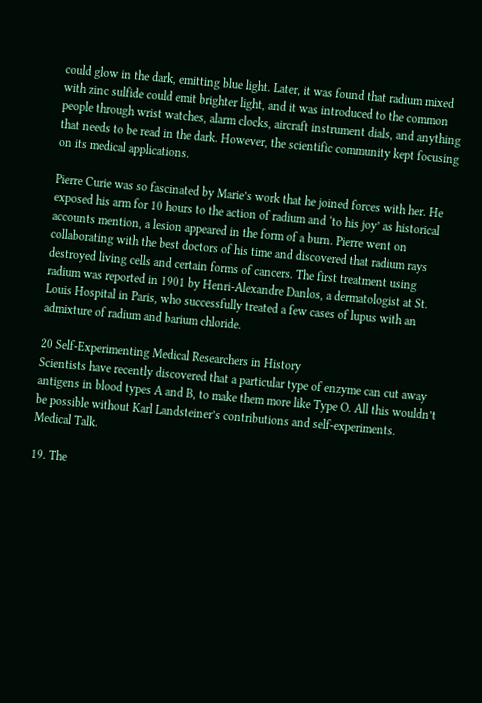could glow in the dark, emitting blue light. Later, it was found that radium mixed with zinc sulfide could emit brighter light, and it was introduced to the common people through wrist watches, alarm clocks, aircraft instrument dials, and anything that needs to be read in the dark. However, the scientific community kept focusing on its medical applications.

Pierre Curie was so fascinated by Marie’s work that he joined forces with her. He exposed his arm for 10 hours to the action of radium and ‘to his joy’ as historical accounts mention, a lesion appeared in the form of a burn. Pierre went on collaborating with the best doctors of his time and discovered that radium rays destroyed living cells and certain forms of cancers. The first treatment using radium was reported in 1901 by Henri-Alexandre Danlos, a dermatologist at St. Louis Hospital in Paris, who successfully treated a few cases of lupus with an admixture of radium and barium chloride.

20 Self-Experimenting Medical Researchers in History
Scientists have recently discovered that a particular type of enzyme can cut away antigens in blood types A and B, to make them more like Type O. All this wouldn’t be possible without Karl Landsteiner’s contributions and self-experiments. Medical Talk.

19. The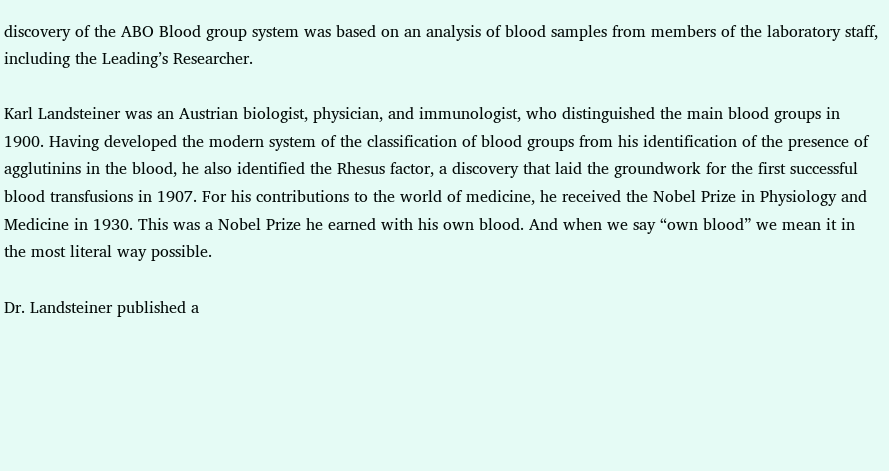discovery of the ABO Blood group system was based on an analysis of blood samples from members of the laboratory staff, including the Leading’s Researcher.

Karl Landsteiner was an Austrian biologist, physician, and immunologist, who distinguished the main blood groups in 1900. Having developed the modern system of the classification of blood groups from his identification of the presence of agglutinins in the blood, he also identified the Rhesus factor, a discovery that laid the groundwork for the first successful blood transfusions in 1907. For his contributions to the world of medicine, he received the Nobel Prize in Physiology and Medicine in 1930. This was a Nobel Prize he earned with his own blood. And when we say “own blood” we mean it in the most literal way possible.

Dr. Landsteiner published a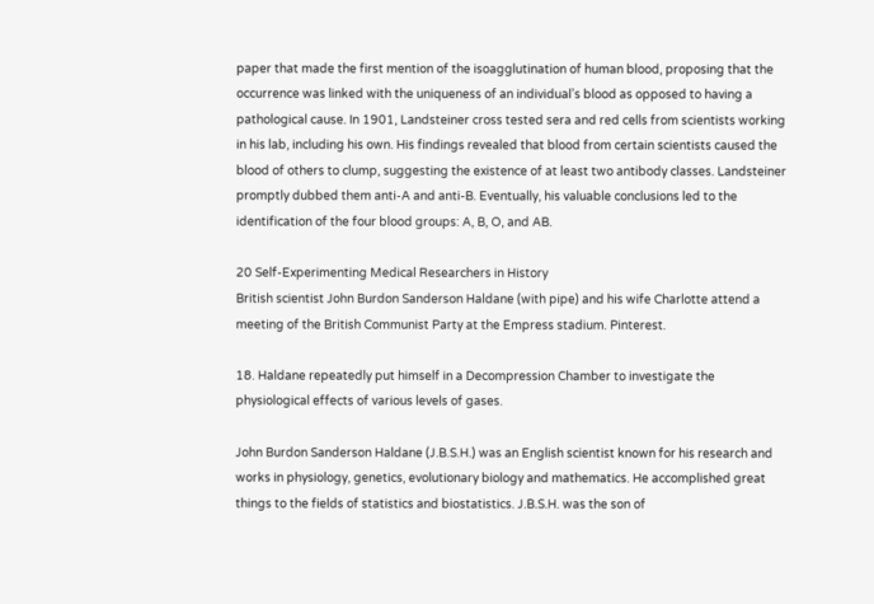paper that made the first mention of the isoagglutination of human blood, proposing that the occurrence was linked with the uniqueness of an individual’s blood as opposed to having a pathological cause. In 1901, Landsteiner cross tested sera and red cells from scientists working in his lab, including his own. His findings revealed that blood from certain scientists caused the blood of others to clump, suggesting the existence of at least two antibody classes. Landsteiner promptly dubbed them anti-A and anti-B. Eventually, his valuable conclusions led to the identification of the four blood groups: A, B, O, and AB.

20 Self-Experimenting Medical Researchers in History
British scientist John Burdon Sanderson Haldane (with pipe) and his wife Charlotte attend a meeting of the British Communist Party at the Empress stadium. Pinterest.

18. Haldane repeatedly put himself in a Decompression Chamber to investigate the physiological effects of various levels of gases.

John Burdon Sanderson Haldane (J.B.S.H.) was an English scientist known for his research and works in physiology, genetics, evolutionary biology and mathematics. He accomplished great things to the fields of statistics and biostatistics. J.B.S.H. was the son of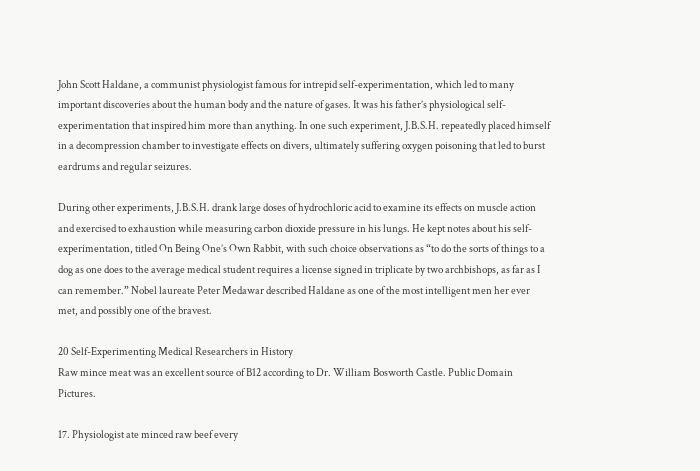John Scott Haldane, a communist physiologist famous for intrepid self-experimentation, which led to many important discoveries about the human body and the nature of gases. It was his father’s physiological self-experimentation that inspired him more than anything. In one such experiment, J.B.S.H. repeatedly placed himself in a decompression chamber to investigate effects on divers, ultimately suffering oxygen poisoning that led to burst eardrums and regular seizures.

During other experiments, J.B.S.H. drank large doses of hydrochloric acid to examine its effects on muscle action and exercised to exhaustion while measuring carbon dioxide pressure in his lungs. He kept notes about his self-experimentation, titled On Being One’s Own Rabbit, with such choice observations as “to do the sorts of things to a dog as one does to the average medical student requires a license signed in triplicate by two archbishops, as far as I can remember.” Nobel laureate Peter Medawar described Haldane as one of the most intelligent men her ever met, and possibly one of the bravest.

20 Self-Experimenting Medical Researchers in History
Raw mince meat was an excellent source of B12 according to Dr. William Bosworth Castle. Public Domain Pictures.

17. Physiologist ate minced raw beef every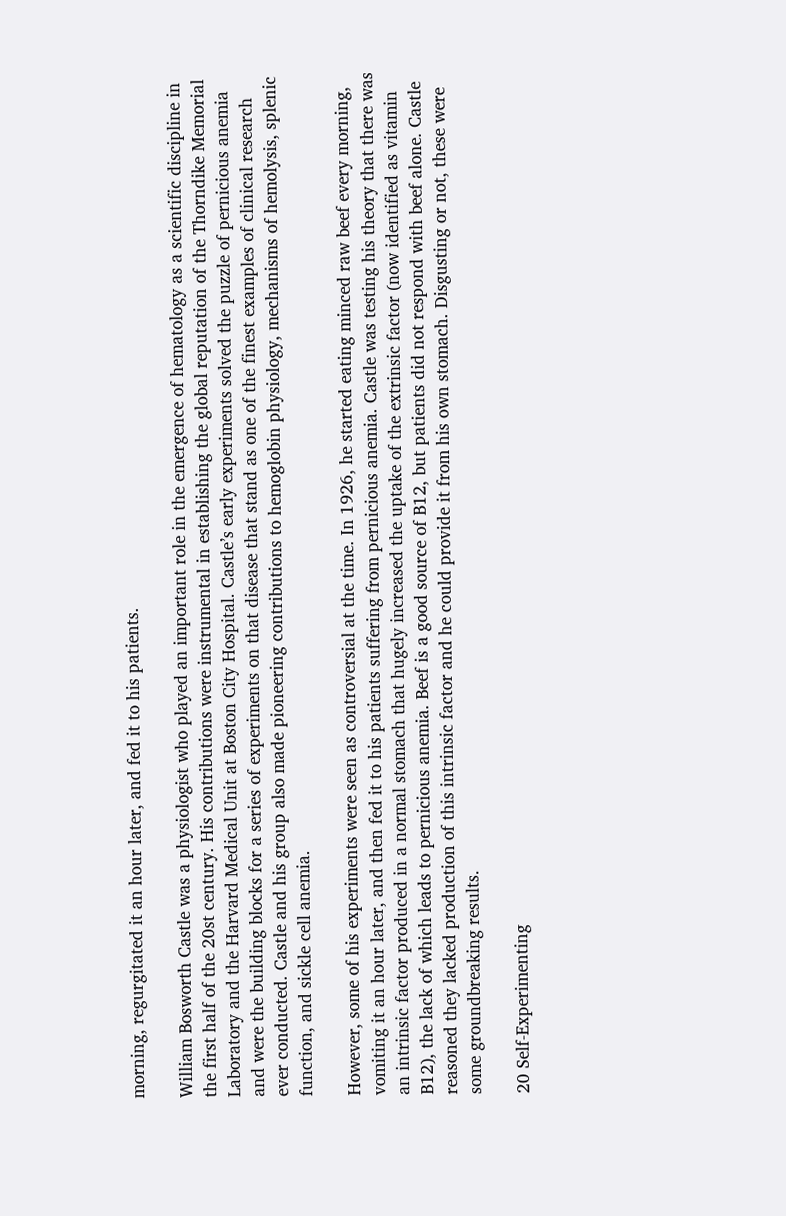morning, regurgitated it an hour later, and fed it to his patients.

William Bosworth Castle was a physiologist who played an important role in the emergence of hematology as a scientific discipline in the first half of the 20st century. His contributions were instrumental in establishing the global reputation of the Thorndike Memorial Laboratory and the Harvard Medical Unit at Boston City Hospital. Castle’s early experiments solved the puzzle of pernicious anemia and were the building blocks for a series of experiments on that disease that stand as one of the finest examples of clinical research ever conducted. Castle and his group also made pioneering contributions to hemoglobin physiology, mechanisms of hemolysis, splenic function, and sickle cell anemia.

However, some of his experiments were seen as controversial at the time. In 1926, he started eating minced raw beef every morning, vomiting it an hour later, and then fed it to his patients suffering from pernicious anemia. Castle was testing his theory that there was an intrinsic factor produced in a normal stomach that hugely increased the uptake of the extrinsic factor (now identified as vitamin B12), the lack of which leads to pernicious anemia. Beef is a good source of B12, but patients did not respond with beef alone. Castle reasoned they lacked production of this intrinsic factor and he could provide it from his own stomach. Disgusting or not, these were some groundbreaking results.

20 Self-Experimenting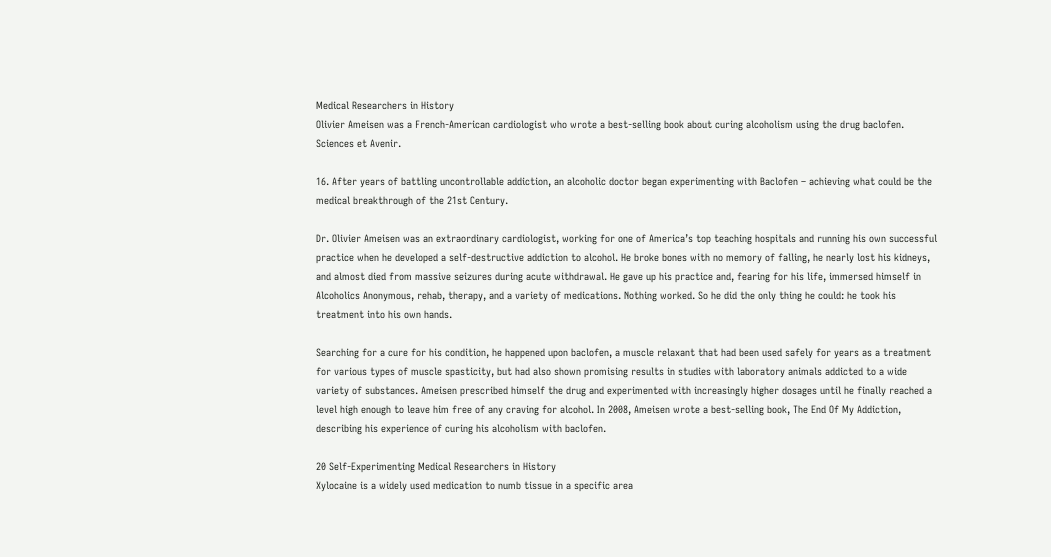Medical Researchers in History
Olivier Ameisen was a French-American cardiologist who wrote a best-selling book about curing alcoholism using the drug baclofen. Sciences et Avenir.

16. After years of battling uncontrollable addiction, an alcoholic doctor began experimenting with Baclofen – achieving what could be the medical breakthrough of the 21st Century.

Dr. Olivier Ameisen was an extraordinary cardiologist, working for one of America’s top teaching hospitals and running his own successful practice when he developed a self-destructive addiction to alcohol. He broke bones with no memory of falling, he nearly lost his kidneys, and almost died from massive seizures during acute withdrawal. He gave up his practice and, fearing for his life, immersed himself in Alcoholics Anonymous, rehab, therapy, and a variety of medications. Nothing worked. So he did the only thing he could: he took his treatment into his own hands.

Searching for a cure for his condition, he happened upon baclofen, a muscle relaxant that had been used safely for years as a treatment for various types of muscle spasticity, but had also shown promising results in studies with laboratory animals addicted to a wide variety of substances. Ameisen prescribed himself the drug and experimented with increasingly higher dosages until he finally reached a level high enough to leave him free of any craving for alcohol. In 2008, Ameisen wrote a best-selling book, The End Of My Addiction, describing his experience of curing his alcoholism with baclofen.

20 Self-Experimenting Medical Researchers in History
Xylocaine is a widely used medication to numb tissue in a specific area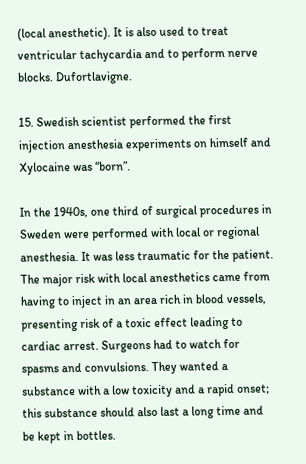(local anesthetic). It is also used to treat ventricular tachycardia and to perform nerve blocks. Dufortlavigne.

15. Swedish scientist performed the first injection anesthesia experiments on himself and Xylocaine was “born”.

In the 1940s, one third of surgical procedures in Sweden were performed with local or regional anesthesia. It was less traumatic for the patient. The major risk with local anesthetics came from having to inject in an area rich in blood vessels, presenting risk of a toxic effect leading to cardiac arrest. Surgeons had to watch for spasms and convulsions. They wanted a substance with a low toxicity and a rapid onset; this substance should also last a long time and be kept in bottles.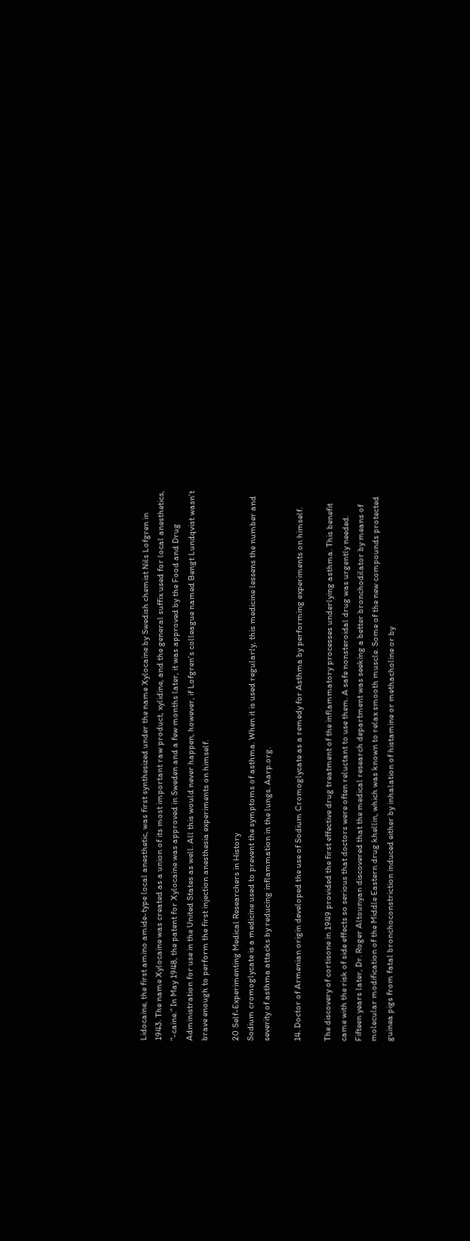Lidocaine, the first amino amide-type local anesthetic, was first synthesized under the name Xylocaine by Swedish chemist Nils Lofgren in 1943. The name Xylocaine was created as a union of its most important raw product, xylidine, and the general suffix used for local anesthetics, “-caine.” In May 1948, the patent for Xylocaine was approved in Sweden and a few months later, it was approved by the Food and Drug Administration for use in the United States as well. All this would never happen, however, if Lofgren’s colleague named Bengt Lundqvist wasn’t brave enough to perform the first injection anesthesia experiments on himself.

20 Self-Experimenting Medical Researchers in History
Sodium cromoglycate is a medicine used to prevent the symptoms of asthma. When it is used regularly, this medicine lessens the number and severity of asthma attacks by reducing inflammation in the lungs. Aarp.org.

14. Doctor of Armenian origin developed the use of Sodium Cromoglycate as a remedy for Asthma by performing experiments on himself.

The discovery of cortisone in 1949 provided the first effective drug treatment of the inflammatory processes underlying asthma. This benefit came with the risk of side effects so serious that doctors were often reluctant to use them. A safe nonsteroidal drug was urgently needed. Fifteen years later, Dr. Roger Altounyan discovered that the medical research department was seeking a better bronchodilator by means of molecular modification of the Middle Eastern drug khellin, which was known to relax smooth muscle. Some of the new compounds protected guinea pigs from fatal bronchoconstriction induced either by inhalation of histamine or methacholine or by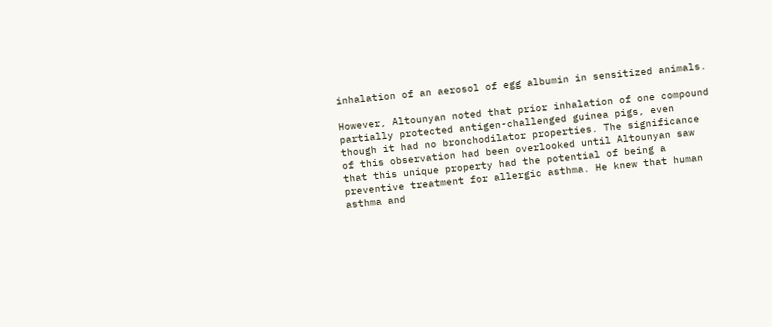inhalation of an aerosol of egg albumin in sensitized animals.

However, Altounyan noted that prior inhalation of one compound partially protected antigen-challenged guinea pigs, even though it had no bronchodilator properties. The significance of this observation had been overlooked until Altounyan saw that this unique property had the potential of being a preventive treatment for allergic asthma. He knew that human asthma and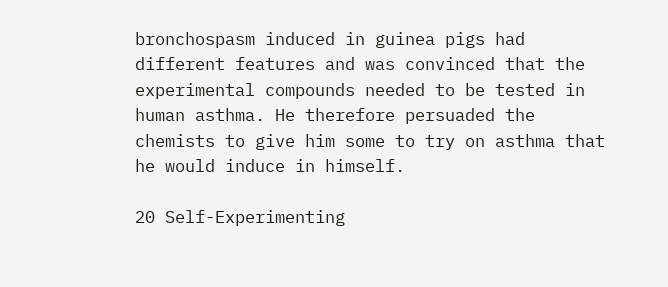bronchospasm induced in guinea pigs had different features and was convinced that the experimental compounds needed to be tested in human asthma. He therefore persuaded the chemists to give him some to try on asthma that he would induce in himself.

20 Self-Experimenting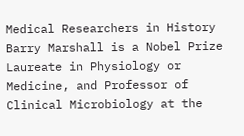Medical Researchers in History
Barry Marshall is a Nobel Prize Laureate in Physiology or Medicine, and Professor of Clinical Microbiology at the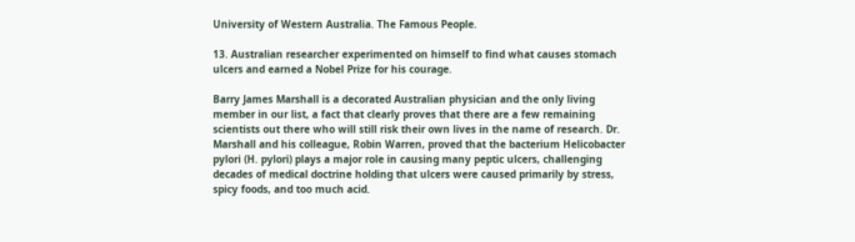University of Western Australia. The Famous People.

13. Australian researcher experimented on himself to find what causes stomach ulcers and earned a Nobel Prize for his courage.

Barry James Marshall is a decorated Australian physician and the only living member in our list, a fact that clearly proves that there are a few remaining scientists out there who will still risk their own lives in the name of research. Dr. Marshall and his colleague, Robin Warren, proved that the bacterium Helicobacter pylori (H. pylori) plays a major role in causing many peptic ulcers, challenging decades of medical doctrine holding that ulcers were caused primarily by stress, spicy foods, and too much acid.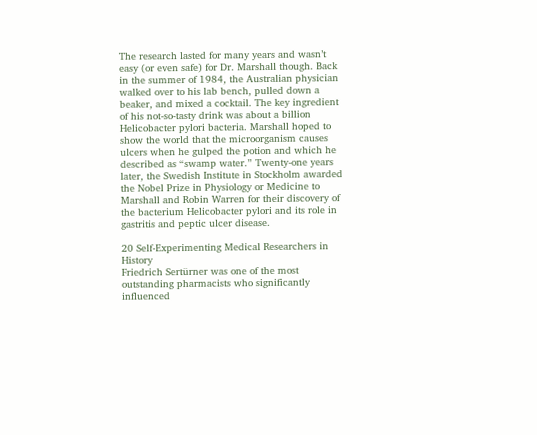The research lasted for many years and wasn’t easy (or even safe) for Dr. Marshall though. Back in the summer of 1984, the Australian physician walked over to his lab bench, pulled down a beaker, and mixed a cocktail. The key ingredient of his not-so-tasty drink was about a billion Helicobacter pylori bacteria. Marshall hoped to show the world that the microorganism causes ulcers when he gulped the potion and which he described as “swamp water.” Twenty-one years later, the Swedish Institute in Stockholm awarded the Nobel Prize in Physiology or Medicine to Marshall and Robin Warren for their discovery of the bacterium Helicobacter pylori and its role in gastritis and peptic ulcer disease.

20 Self-Experimenting Medical Researchers in History
Friedrich Sertürner was one of the most outstanding pharmacists who significantly influenced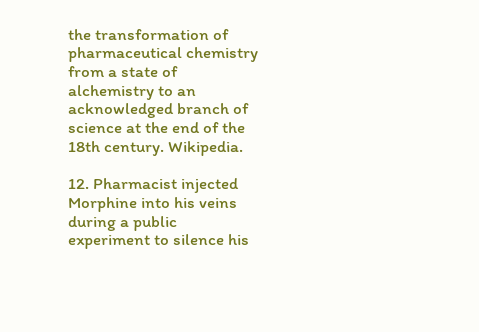the transformation of pharmaceutical chemistry from a state of alchemistry to an acknowledged branch of science at the end of the 18th century. Wikipedia.

12. Pharmacist injected Morphine into his veins during a public experiment to silence his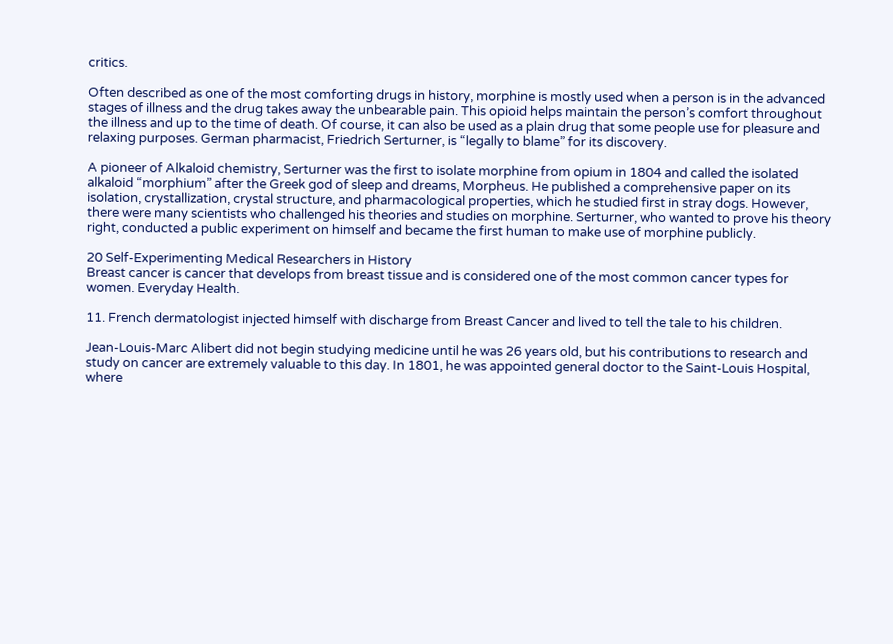critics.

Often described as one of the most comforting drugs in history, morphine is mostly used when a person is in the advanced stages of illness and the drug takes away the unbearable pain. This opioid helps maintain the person’s comfort throughout the illness and up to the time of death. Of course, it can also be used as a plain drug that some people use for pleasure and relaxing purposes. German pharmacist, Friedrich Serturner, is “legally to blame” for its discovery.

A pioneer of Alkaloid chemistry, Serturner was the first to isolate morphine from opium in 1804 and called the isolated alkaloid “morphium” after the Greek god of sleep and dreams, Morpheus. He published a comprehensive paper on its isolation, crystallization, crystal structure, and pharmacological properties, which he studied first in stray dogs. However, there were many scientists who challenged his theories and studies on morphine. Serturner, who wanted to prove his theory right, conducted a public experiment on himself and became the first human to make use of morphine publicly.

20 Self-Experimenting Medical Researchers in History
Breast cancer is cancer that develops from breast tissue and is considered one of the most common cancer types for women. Everyday Health.

11. French dermatologist injected himself with discharge from Breast Cancer and lived to tell the tale to his children.

Jean-Louis-Marc Alibert did not begin studying medicine until he was 26 years old, but his contributions to research and study on cancer are extremely valuable to this day. In 1801, he was appointed general doctor to the Saint-Louis Hospital, where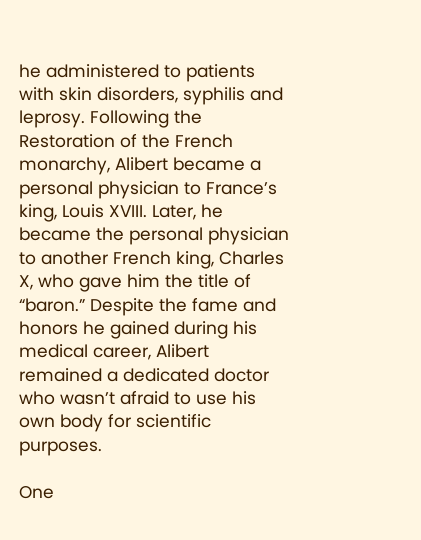he administered to patients with skin disorders, syphilis and leprosy. Following the Restoration of the French monarchy, Alibert became a personal physician to France’s king, Louis XVIII. Later, he became the personal physician to another French king, Charles X, who gave him the title of “baron.” Despite the fame and honors he gained during his medical career, Alibert remained a dedicated doctor who wasn’t afraid to use his own body for scientific purposes.

One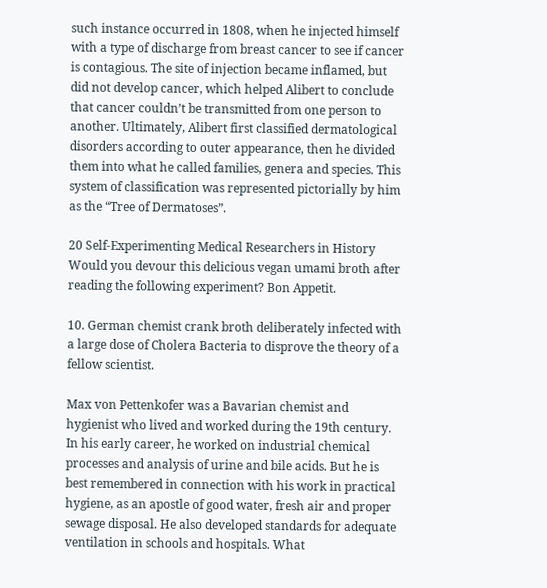such instance occurred in 1808, when he injected himself with a type of discharge from breast cancer to see if cancer is contagious. The site of injection became inflamed, but did not develop cancer, which helped Alibert to conclude that cancer couldn’t be transmitted from one person to another. Ultimately, Alibert first classified dermatological disorders according to outer appearance, then he divided them into what he called families, genera and species. This system of classification was represented pictorially by him as the “Tree of Dermatoses”.

20 Self-Experimenting Medical Researchers in History
Would you devour this delicious vegan umami broth after reading the following experiment? Bon Appetit.

10. German chemist crank broth deliberately infected with a large dose of Cholera Bacteria to disprove the theory of a fellow scientist.

Max von Pettenkofer was a Bavarian chemist and hygienist who lived and worked during the 19th century. In his early career, he worked on industrial chemical processes and analysis of urine and bile acids. But he is best remembered in connection with his work in practical hygiene, as an apostle of good water, fresh air and proper sewage disposal. He also developed standards for adequate ventilation in schools and hospitals. What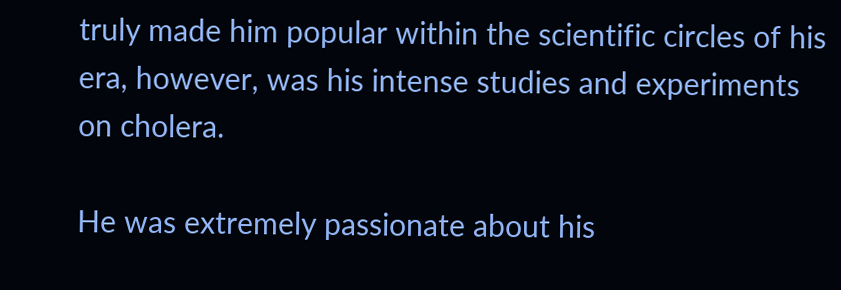truly made him popular within the scientific circles of his era, however, was his intense studies and experiments on cholera.

He was extremely passionate about his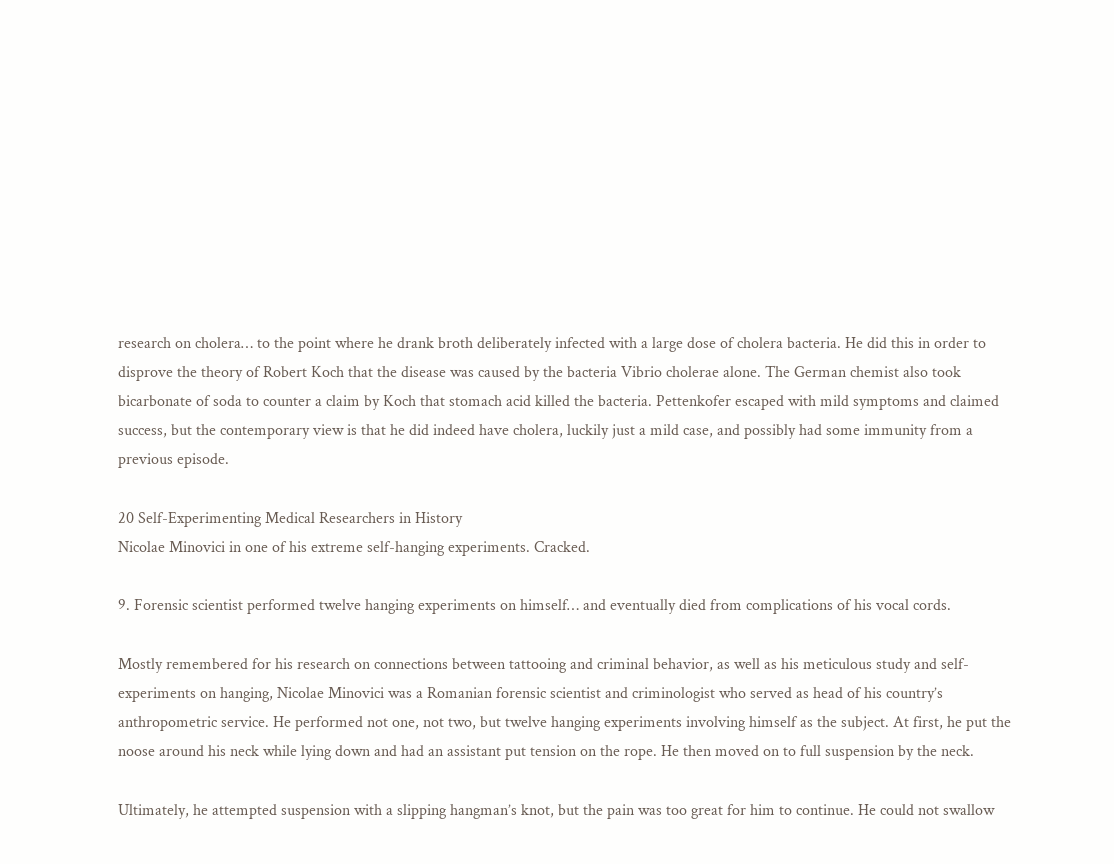research on cholera… to the point where he drank broth deliberately infected with a large dose of cholera bacteria. He did this in order to disprove the theory of Robert Koch that the disease was caused by the bacteria Vibrio cholerae alone. The German chemist also took bicarbonate of soda to counter a claim by Koch that stomach acid killed the bacteria. Pettenkofer escaped with mild symptoms and claimed success, but the contemporary view is that he did indeed have cholera, luckily just a mild case, and possibly had some immunity from a previous episode.

20 Self-Experimenting Medical Researchers in History
Nicolae Minovici in one of his extreme self-hanging experiments. Cracked.

9. Forensic scientist performed twelve hanging experiments on himself… and eventually died from complications of his vocal cords.

Mostly remembered for his research on connections between tattooing and criminal behavior, as well as his meticulous study and self-experiments on hanging, Nicolae Minovici was a Romanian forensic scientist and criminologist who served as head of his country’s anthropometric service. He performed not one, not two, but twelve hanging experiments involving himself as the subject. At first, he put the noose around his neck while lying down and had an assistant put tension on the rope. He then moved on to full suspension by the neck.

Ultimately, he attempted suspension with a slipping hangman’s knot, but the pain was too great for him to continue. He could not swallow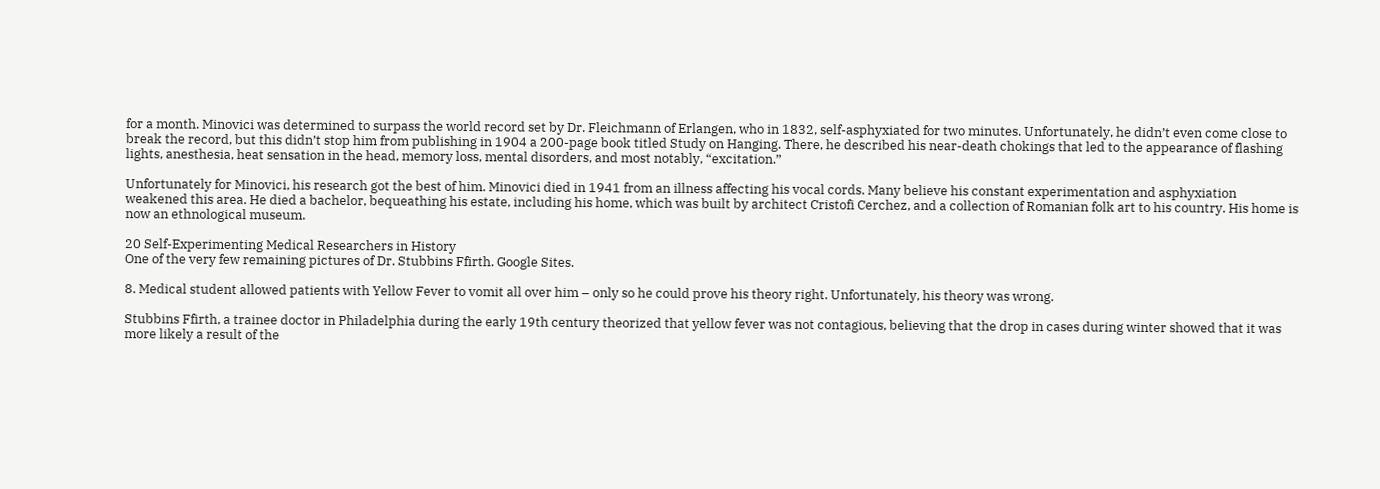for a month. Minovici was determined to surpass the world record set by Dr. Fleichmann of Erlangen, who in 1832, self-asphyxiated for two minutes. Unfortunately, he didn’t even come close to break the record, but this didn’t stop him from publishing in 1904 a 200-page book titled Study on Hanging. There, he described his near-death chokings that led to the appearance of flashing lights, anesthesia, heat sensation in the head, memory loss, mental disorders, and most notably, “excitation.”

Unfortunately for Minovici, his research got the best of him. Minovici died in 1941 from an illness affecting his vocal cords. Many believe his constant experimentation and asphyxiation weakened this area. He died a bachelor, bequeathing his estate, including his home, which was built by architect Cristofi Cerchez, and a collection of Romanian folk art to his country. His home is now an ethnological museum.

20 Self-Experimenting Medical Researchers in History
One of the very few remaining pictures of Dr. Stubbins Ffirth. Google Sites.

8. Medical student allowed patients with Yellow Fever to vomit all over him – only so he could prove his theory right. Unfortunately, his theory was wrong.

Stubbins Ffirth, a trainee doctor in Philadelphia during the early 19th century theorized that yellow fever was not contagious, believing that the drop in cases during winter showed that it was more likely a result of the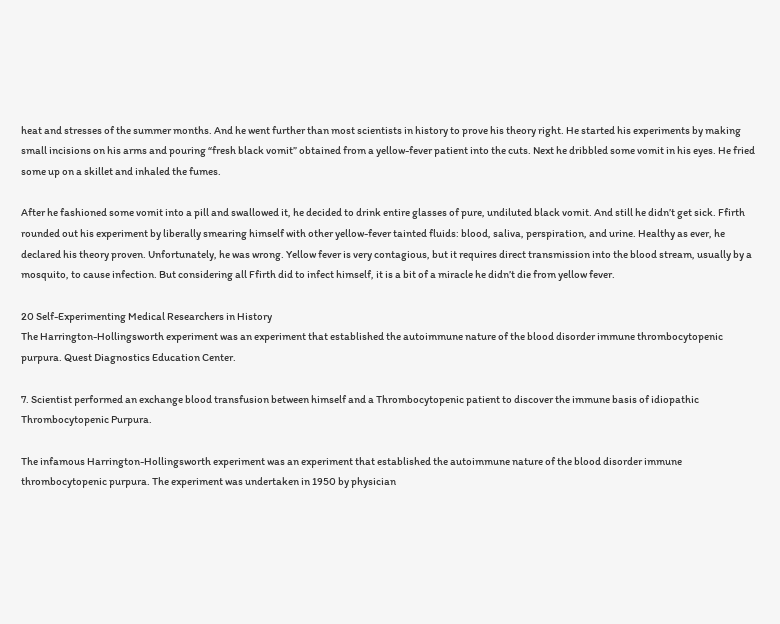heat and stresses of the summer months. And he went further than most scientists in history to prove his theory right. He started his experiments by making small incisions on his arms and pouring “fresh black vomit” obtained from a yellow-fever patient into the cuts. Next he dribbled some vomit in his eyes. He fried some up on a skillet and inhaled the fumes.

After he fashioned some vomit into a pill and swallowed it, he decided to drink entire glasses of pure, undiluted black vomit. And still he didn’t get sick. Ffirth rounded out his experiment by liberally smearing himself with other yellow-fever tainted fluids: blood, saliva, perspiration, and urine. Healthy as ever, he declared his theory proven. Unfortunately, he was wrong. Yellow fever is very contagious, but it requires direct transmission into the blood stream, usually by a mosquito, to cause infection. But considering all Ffirth did to infect himself, it is a bit of a miracle he didn’t die from yellow fever.

20 Self-Experimenting Medical Researchers in History
The Harrington-Hollingsworth experiment was an experiment that established the autoimmune nature of the blood disorder immune thrombocytopenic purpura. Quest Diagnostics Education Center.

7. Scientist performed an exchange blood transfusion between himself and a Thrombocytopenic patient to discover the immune basis of idiopathic Thrombocytopenic Purpura.

The infamous Harrington-Hollingsworth experiment was an experiment that established the autoimmune nature of the blood disorder immune thrombocytopenic purpura. The experiment was undertaken in 1950 by physician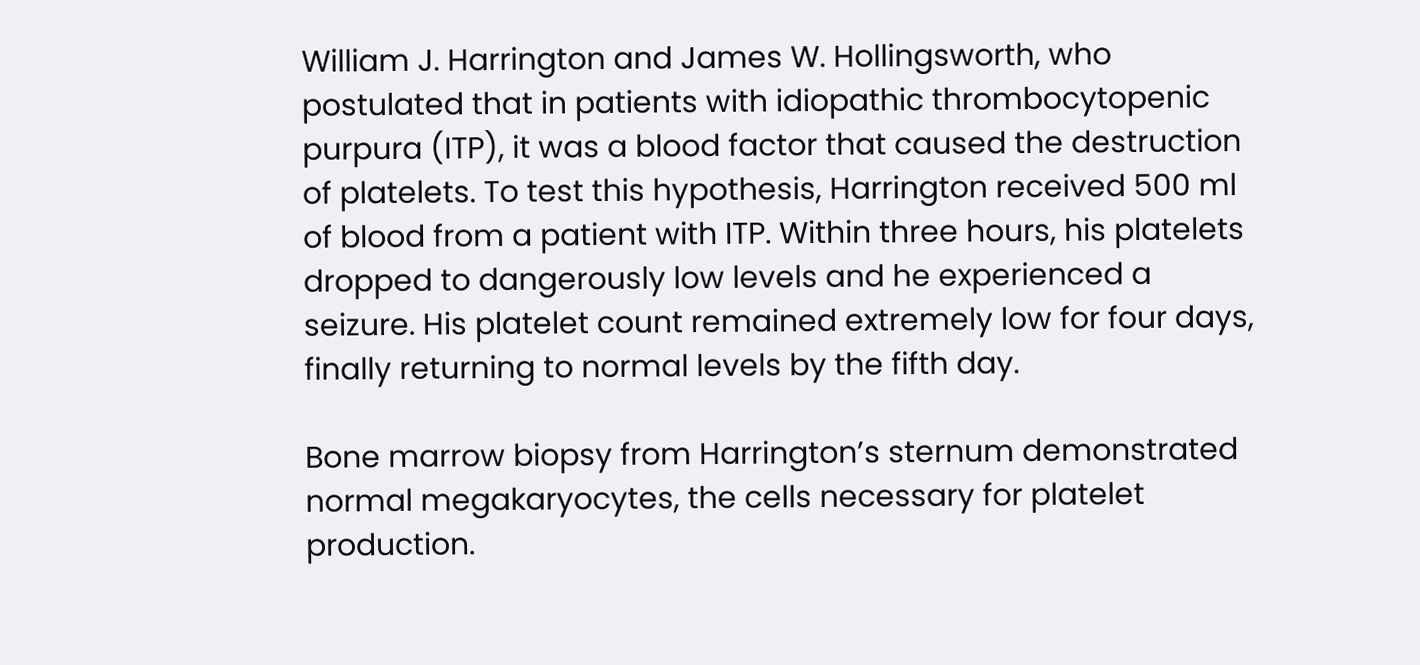William J. Harrington and James W. Hollingsworth, who postulated that in patients with idiopathic thrombocytopenic purpura (ITP), it was a blood factor that caused the destruction of platelets. To test this hypothesis, Harrington received 500 ml of blood from a patient with ITP. Within three hours, his platelets dropped to dangerously low levels and he experienced a seizure. His platelet count remained extremely low for four days, finally returning to normal levels by the fifth day.

Bone marrow biopsy from Harrington’s sternum demonstrated normal megakaryocytes, the cells necessary for platelet production.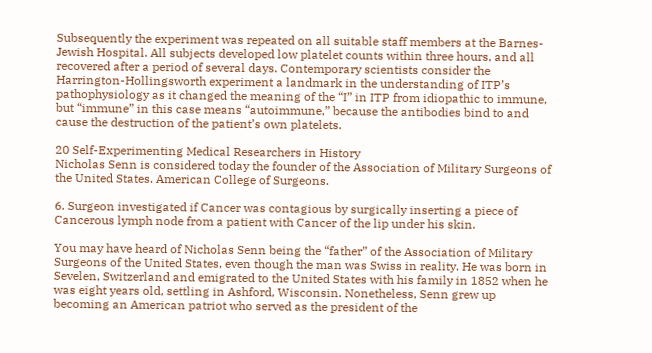Subsequently the experiment was repeated on all suitable staff members at the Barnes-Jewish Hospital. All subjects developed low platelet counts within three hours, and all recovered after a period of several days. Contemporary scientists consider the Harrington-Hollingsworth experiment a landmark in the understanding of ITP’s pathophysiology as it changed the meaning of the “I” in ITP from idiopathic to immune, but “immune” in this case means “autoimmune,” because the antibodies bind to and cause the destruction of the patient’s own platelets.

20 Self-Experimenting Medical Researchers in History
Nicholas Senn is considered today the founder of the Association of Military Surgeons of the United States. American College of Surgeons.

6. Surgeon investigated if Cancer was contagious by surgically inserting a piece of Cancerous lymph node from a patient with Cancer of the lip under his skin.

You may have heard of Nicholas Senn being the “father” of the Association of Military Surgeons of the United States, even though the man was Swiss in reality. He was born in Sevelen, Switzerland and emigrated to the United States with his family in 1852 when he was eight years old, settling in Ashford, Wisconsin. Nonetheless, Senn grew up becoming an American patriot who served as the president of the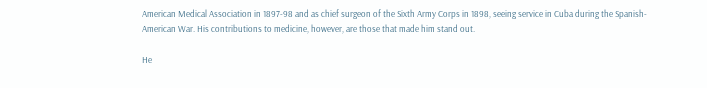American Medical Association in 1897-98 and as chief surgeon of the Sixth Army Corps in 1898, seeing service in Cuba during the Spanish-American War. His contributions to medicine, however, are those that made him stand out.

He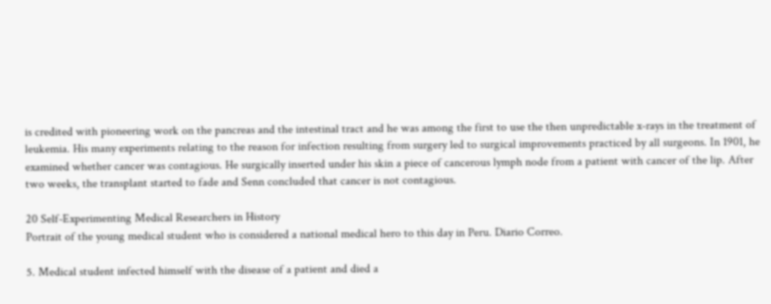is credited with pioneering work on the pancreas and the intestinal tract and he was among the first to use the then unpredictable x-rays in the treatment of leukemia. His many experiments relating to the reason for infection resulting from surgery led to surgical improvements practiced by all surgeons. In 1901, he examined whether cancer was contagious. He surgically inserted under his skin a piece of cancerous lymph node from a patient with cancer of the lip. After two weeks, the transplant started to fade and Senn concluded that cancer is not contagious.

20 Self-Experimenting Medical Researchers in History
Portrait of the young medical student who is considered a national medical hero to this day in Peru. Diario Correo.

5. Medical student infected himself with the disease of a patient and died a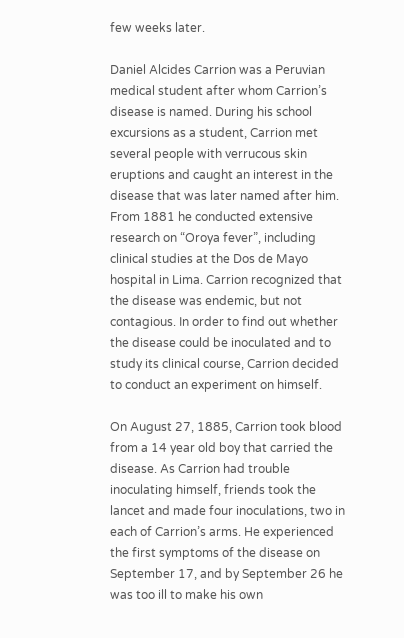few weeks later.

Daniel Alcides Carrion was a Peruvian medical student after whom Carrion’s disease is named. During his school excursions as a student, Carrion met several people with verrucous skin eruptions and caught an interest in the disease that was later named after him. From 1881 he conducted extensive research on “Oroya fever”, including clinical studies at the Dos de Mayo hospital in Lima. Carrion recognized that the disease was endemic, but not contagious. In order to find out whether the disease could be inoculated and to study its clinical course, Carrion decided to conduct an experiment on himself.

On August 27, 1885, Carrion took blood from a 14 year old boy that carried the disease. As Carrion had trouble inoculating himself, friends took the lancet and made four inoculations, two in each of Carrion’s arms. He experienced the first symptoms of the disease on September 17, and by September 26 he was too ill to make his own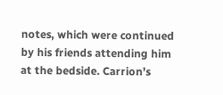notes, which were continued by his friends attending him at the bedside. Carrion’s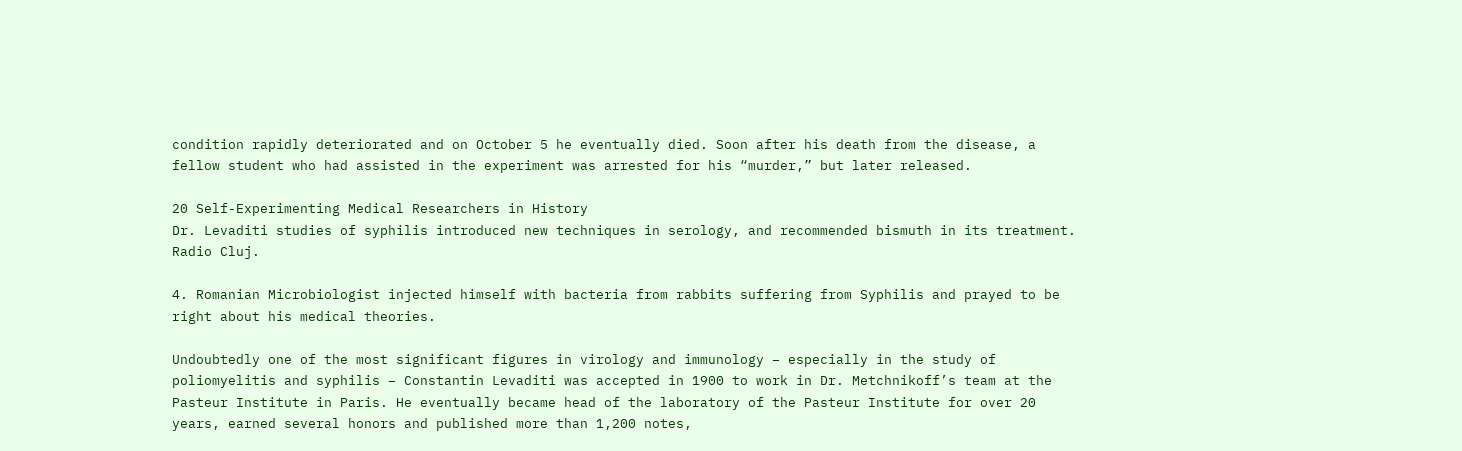condition rapidly deteriorated and on October 5 he eventually died. Soon after his death from the disease, a fellow student who had assisted in the experiment was arrested for his “murder,” but later released.

20 Self-Experimenting Medical Researchers in History
Dr. Levaditi studies of syphilis introduced new techniques in serology, and recommended bismuth in its treatment. Radio Cluj.

4. Romanian Microbiologist injected himself with bacteria from rabbits suffering from Syphilis and prayed to be right about his medical theories.

Undoubtedly one of the most significant figures in virology and immunology – especially in the study of poliomyelitis and syphilis – Constantin Levaditi was accepted in 1900 to work in Dr. Metchnikoff’s team at the Pasteur Institute in Paris. He eventually became head of the laboratory of the Pasteur Institute for over 20 years, earned several honors and published more than 1,200 notes,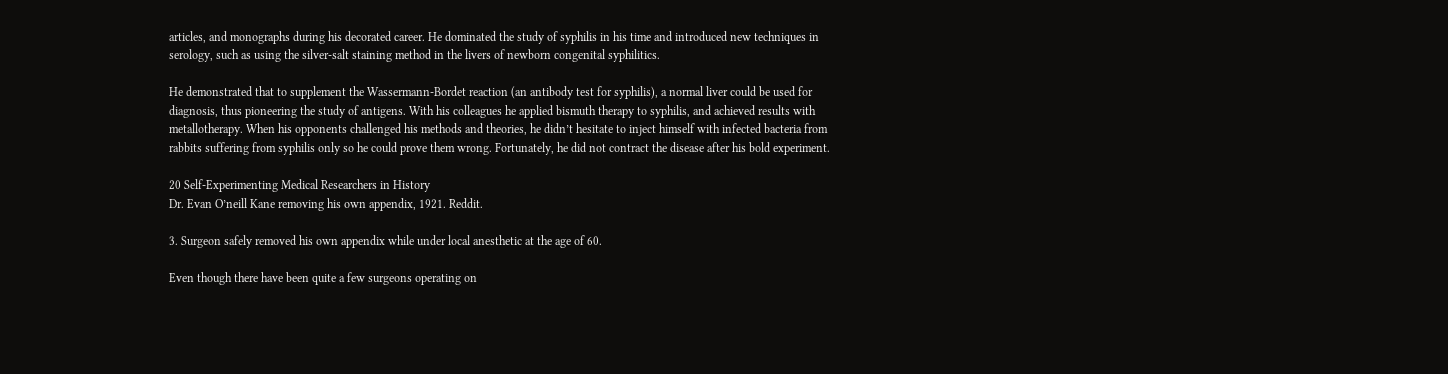articles, and monographs during his decorated career. He dominated the study of syphilis in his time and introduced new techniques in serology, such as using the silver-salt staining method in the livers of newborn congenital syphilitics.

He demonstrated that to supplement the Wassermann-Bordet reaction (an antibody test for syphilis), a normal liver could be used for diagnosis, thus pioneering the study of antigens. With his colleagues he applied bismuth therapy to syphilis, and achieved results with metallotherapy. When his opponents challenged his methods and theories, he didn’t hesitate to inject himself with infected bacteria from rabbits suffering from syphilis only so he could prove them wrong. Fortunately, he did not contract the disease after his bold experiment.

20 Self-Experimenting Medical Researchers in History
Dr. Evan O’neill Kane removing his own appendix, 1921. Reddit.

3. Surgeon safely removed his own appendix while under local anesthetic at the age of 60.

Even though there have been quite a few surgeons operating on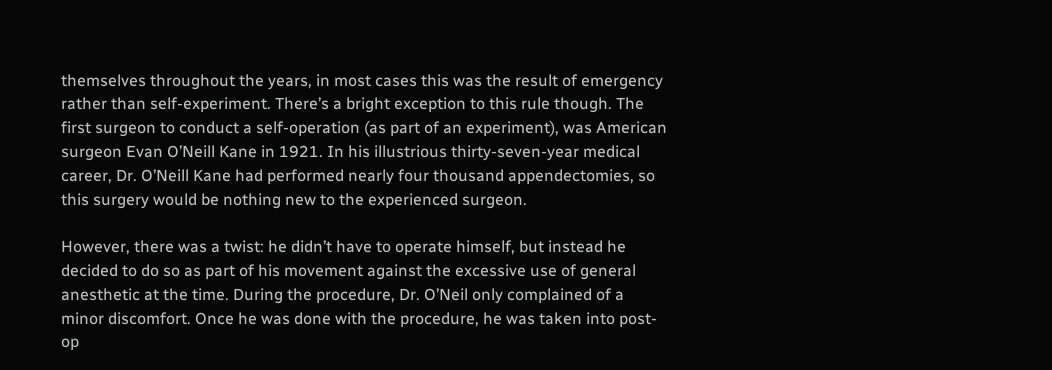themselves throughout the years, in most cases this was the result of emergency rather than self-experiment. There’s a bright exception to this rule though. The first surgeon to conduct a self-operation (as part of an experiment), was American surgeon Evan O’Neill Kane in 1921. In his illustrious thirty-seven-year medical career, Dr. O’Neill Kane had performed nearly four thousand appendectomies, so this surgery would be nothing new to the experienced surgeon.

However, there was a twist: he didn’t have to operate himself, but instead he decided to do so as part of his movement against the excessive use of general anesthetic at the time. During the procedure, Dr. O’Neil only complained of a minor discomfort. Once he was done with the procedure, he was taken into post-op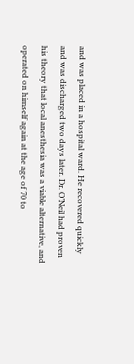and was placed in a hospital ward. He recovered quickly and was discharged two days later. Dr. O’Neil had proven his theory that local anesthesia was a viable alternative, and operated on himself again at the age of 70 to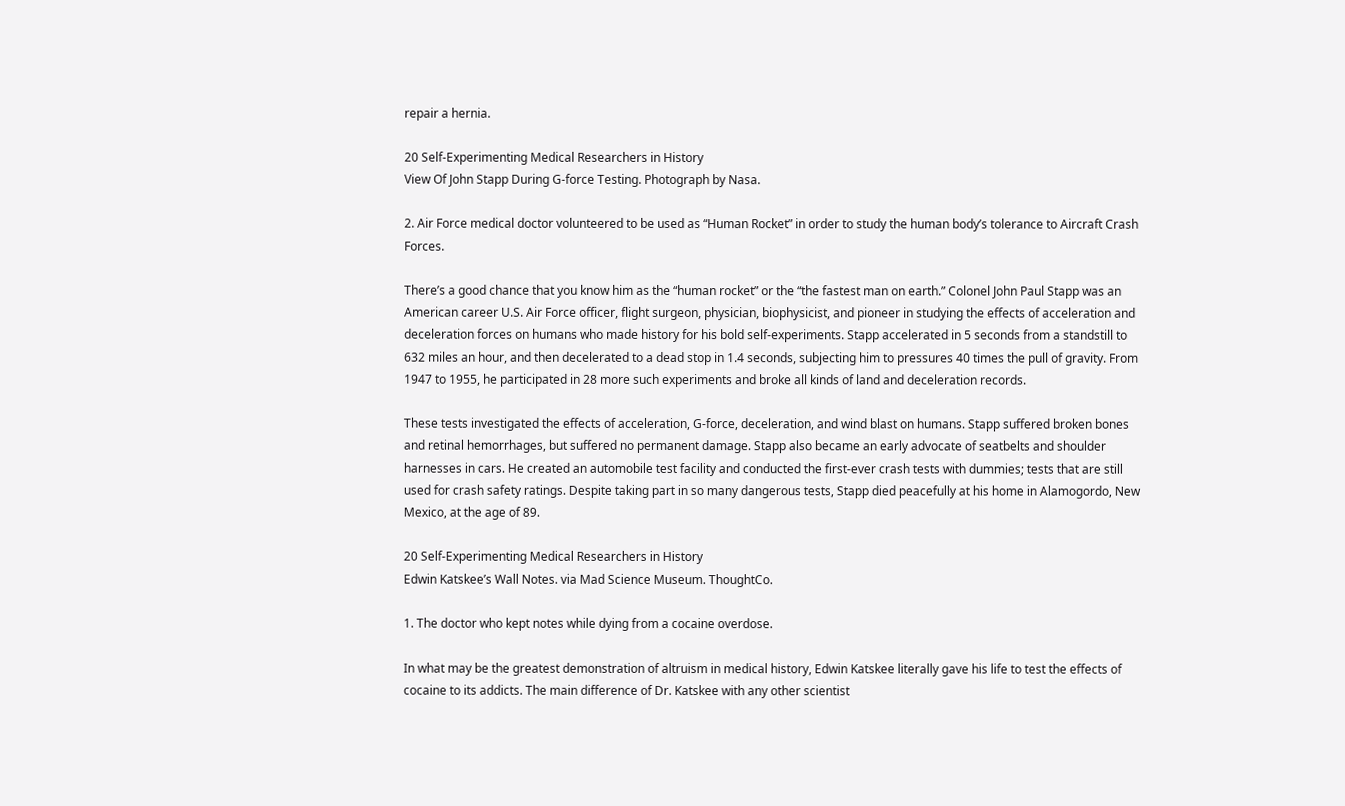repair a hernia.

20 Self-Experimenting Medical Researchers in History
View Of John Stapp During G-force Testing. Photograph by Nasa.

2. Air Force medical doctor volunteered to be used as “Human Rocket” in order to study the human body’s tolerance to Aircraft Crash Forces.

There’s a good chance that you know him as the “human rocket” or the “the fastest man on earth.” Colonel John Paul Stapp was an American career U.S. Air Force officer, flight surgeon, physician, biophysicist, and pioneer in studying the effects of acceleration and deceleration forces on humans who made history for his bold self-experiments. Stapp accelerated in 5 seconds from a standstill to 632 miles an hour, and then decelerated to a dead stop in 1.4 seconds, subjecting him to pressures 40 times the pull of gravity. From 1947 to 1955, he participated in 28 more such experiments and broke all kinds of land and deceleration records.

These tests investigated the effects of acceleration, G-force, deceleration, and wind blast on humans. Stapp suffered broken bones and retinal hemorrhages, but suffered no permanent damage. Stapp also became an early advocate of seatbelts and shoulder harnesses in cars. He created an automobile test facility and conducted the first-ever crash tests with dummies; tests that are still used for crash safety ratings. Despite taking part in so many dangerous tests, Stapp died peacefully at his home in Alamogordo, New Mexico, at the age of 89.

20 Self-Experimenting Medical Researchers in History
Edwin Katskee’s Wall Notes. via Mad Science Museum. ThoughtCo.

1. The doctor who kept notes while dying from a cocaine overdose.

In what may be the greatest demonstration of altruism in medical history, Edwin Katskee literally gave his life to test the effects of cocaine to its addicts. The main difference of Dr. Katskee with any other scientist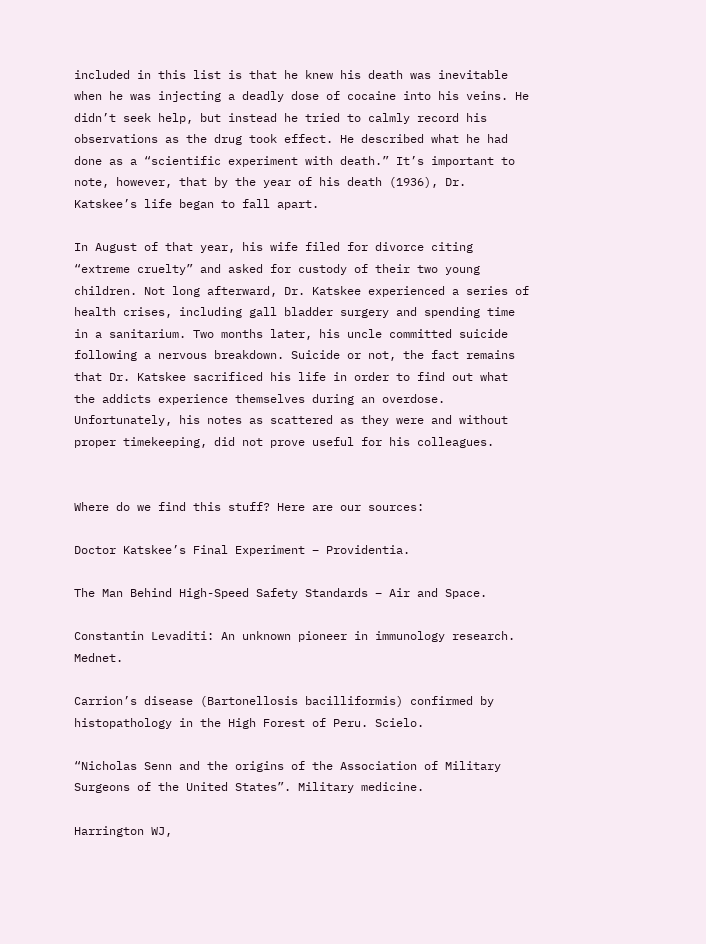included in this list is that he knew his death was inevitable when he was injecting a deadly dose of cocaine into his veins. He didn’t seek help, but instead he tried to calmly record his observations as the drug took effect. He described what he had done as a “scientific experiment with death.” It’s important to note, however, that by the year of his death (1936), Dr. Katskee’s life began to fall apart.

In August of that year, his wife filed for divorce citing “extreme cruelty” and asked for custody of their two young children. Not long afterward, Dr. Katskee experienced a series of health crises, including gall bladder surgery and spending time in a sanitarium. Two months later, his uncle committed suicide following a nervous breakdown. Suicide or not, the fact remains that Dr. Katskee sacrificed his life in order to find out what the addicts experience themselves during an overdose. Unfortunately, his notes as scattered as they were and without proper timekeeping, did not prove useful for his colleagues.


Where do we find this stuff? Here are our sources:

Doctor Katskee’s Final Experiment – Providentia.

The Man Behind High-Speed Safety Standards – Air and Space.

Constantin Levaditi: An unknown pioneer in immunology research. Mednet.

Carrion’s disease (Bartonellosis bacilliformis) confirmed by histopathology in the High Forest of Peru. Scielo.

“Nicholas Senn and the origins of the Association of Military Surgeons of the United States”. Military medicine.

Harrington WJ,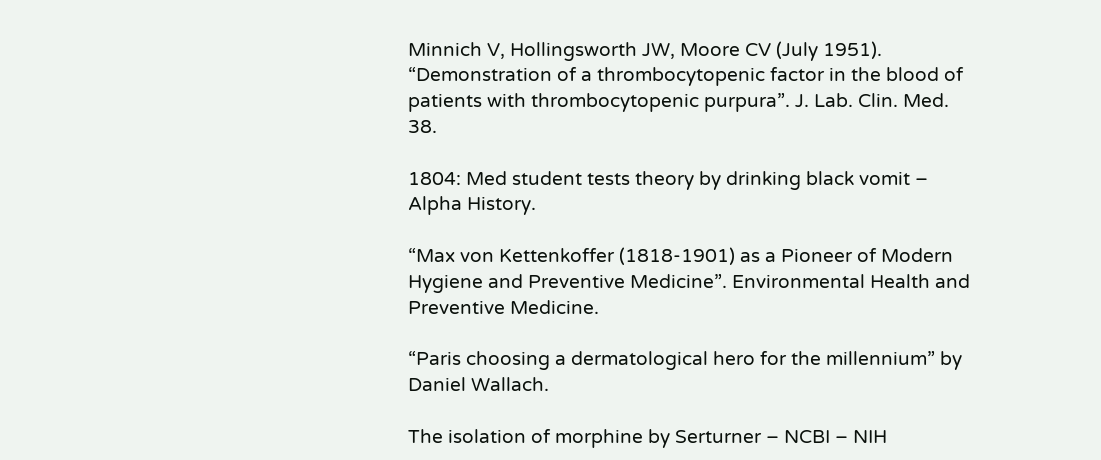Minnich V, Hollingsworth JW, Moore CV (July 1951). “Demonstration of a thrombocytopenic factor in the blood of patients with thrombocytopenic purpura”. J. Lab. Clin. Med. 38.

1804: Med student tests theory by drinking black vomit – Alpha History.

“Max von Kettenkoffer (1818-1901) as a Pioneer of Modern Hygiene and Preventive Medicine”. Environmental Health and Preventive Medicine.

“Paris choosing a dermatological hero for the millennium” by Daniel Wallach.

The isolation of morphine by Serturner – NCBI – NIH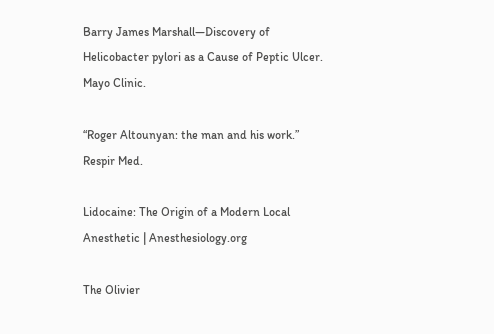Barry James Marshall—Discovery of Helicobacter pylori as a Cause of Peptic Ulcer. Mayo Clinic.

“Roger Altounyan: the man and his work.” Respir Med.

Lidocaine: The Origin of a Modern Local Anesthetic | Anesthesiology.org

The Olivier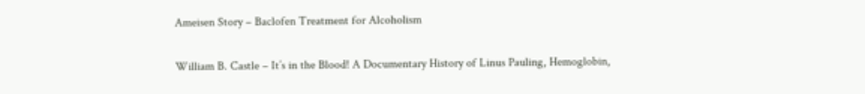Ameisen Story – Baclofen Treatment for Alcoholism

William B. Castle – It’s in the Blood! A Documentary History of Linus Pauling, Hemoglobin,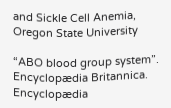and Sickle Cell Anemia, Oregon State University

“ABO blood group system”. Encyclopædia Britannica. Encyclopædia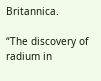Britannica.

“The discovery of radium in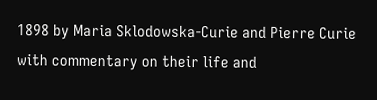1898 by Maria Sklodowska-Curie and Pierre Curie with commentary on their life and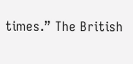times.” The British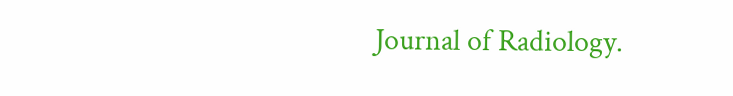Journal of Radiology.